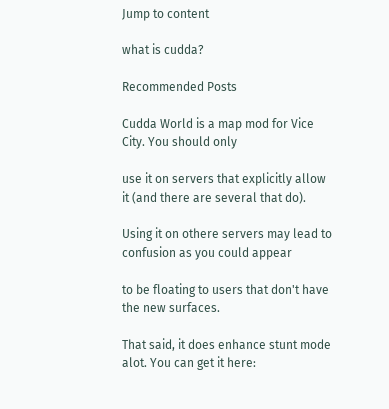Jump to content

what is cudda?

Recommended Posts

Cudda World is a map mod for Vice City. You should only

use it on servers that explicitly allow it (and there are several that do).

Using it on othere servers may lead to confusion as you could appear

to be floating to users that don't have the new surfaces.

That said, it does enhance stunt mode alot. You can get it here: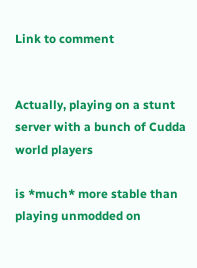Link to comment


Actually, playing on a stunt server with a bunch of Cudda world players

is *much* more stable than playing unmodded on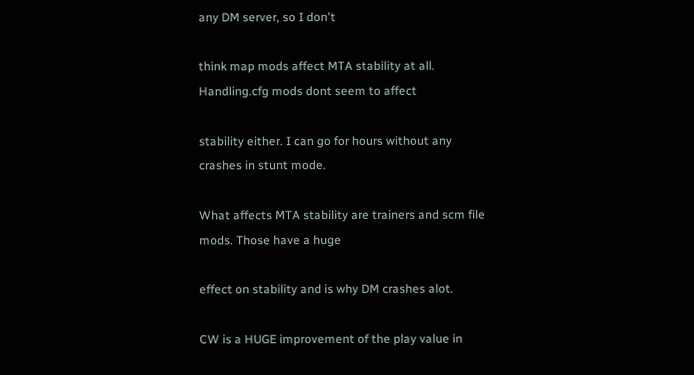any DM server, so I don't

think map mods affect MTA stability at all. Handling.cfg mods dont seem to affect

stability either. I can go for hours without any crashes in stunt mode.

What affects MTA stability are trainers and scm file mods. Those have a huge

effect on stability and is why DM crashes alot.

CW is a HUGE improvement of the play value in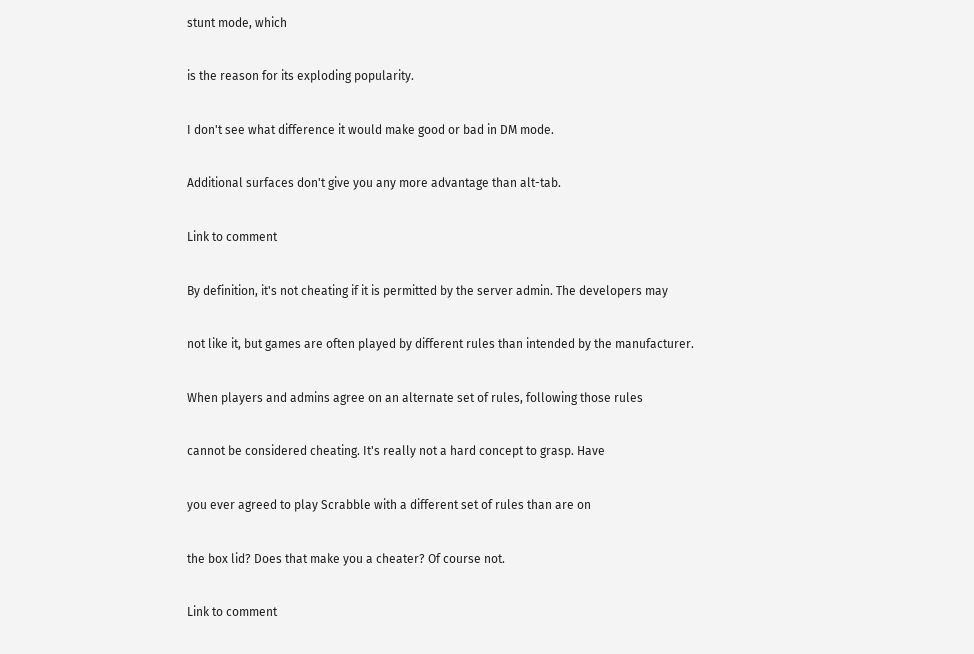stunt mode, which

is the reason for its exploding popularity.

I don't see what difference it would make good or bad in DM mode.

Additional surfaces don't give you any more advantage than alt-tab.

Link to comment

By definition, it's not cheating if it is permitted by the server admin. The developers may

not like it, but games are often played by different rules than intended by the manufacturer.

When players and admins agree on an alternate set of rules, following those rules

cannot be considered cheating. It's really not a hard concept to grasp. Have

you ever agreed to play Scrabble with a different set of rules than are on

the box lid? Does that make you a cheater? Of course not.

Link to comment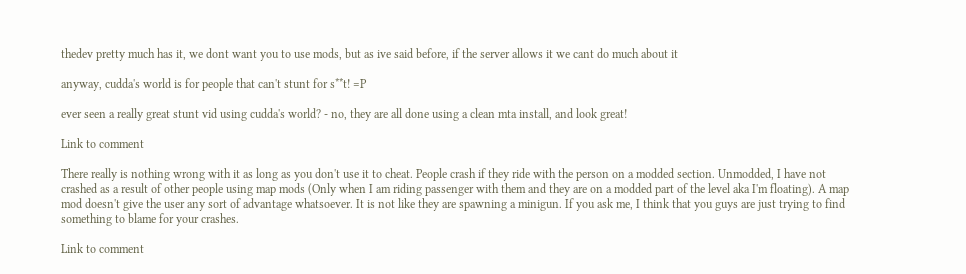thedev pretty much has it, we dont want you to use mods, but as ive said before, if the server allows it we cant do much about it

anyway, cudda's world is for people that can't stunt for s**t! =P

ever seen a really great stunt vid using cudda's world? - no, they are all done using a clean mta install, and look great!

Link to comment

There really is nothing wrong with it as long as you don't use it to cheat. People crash if they ride with the person on a modded section. Unmodded, I have not crashed as a result of other people using map mods (Only when I am riding passenger with them and they are on a modded part of the level aka I'm floating). A map mod doesn't give the user any sort of advantage whatsoever. It is not like they are spawning a minigun. If you ask me, I think that you guys are just trying to find something to blame for your crashes.

Link to comment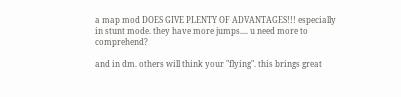a map mod DOES GIVE PLENTY OF ADVANTAGES!!! especially in stunt mode. they have more jumps.... u need more to comprehend?

and in dm. others will think your "flying". this brings great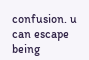confusion. u can escape being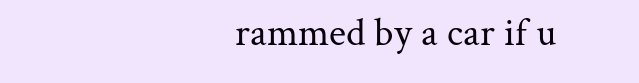rammed by a car if u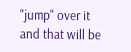"jump" over it and that will be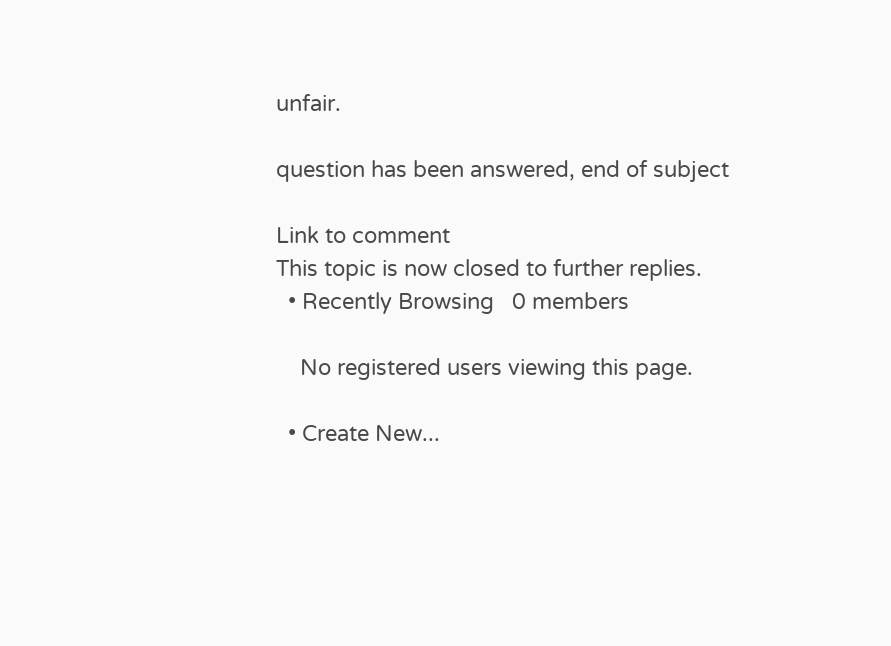unfair.

question has been answered, end of subject

Link to comment
This topic is now closed to further replies.
  • Recently Browsing   0 members

    No registered users viewing this page.

  • Create New...